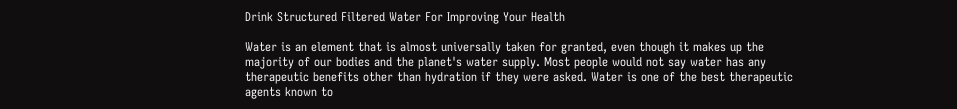Drink Structured Filtered Water For Improving Your Health

Water is an element that is almost universally taken for granted, even though it makes up the majority of our bodies and the planet's water supply. Most people would not say water has any therapeutic benefits other than hydration if they were asked. Water is one of the best therapeutic agents known to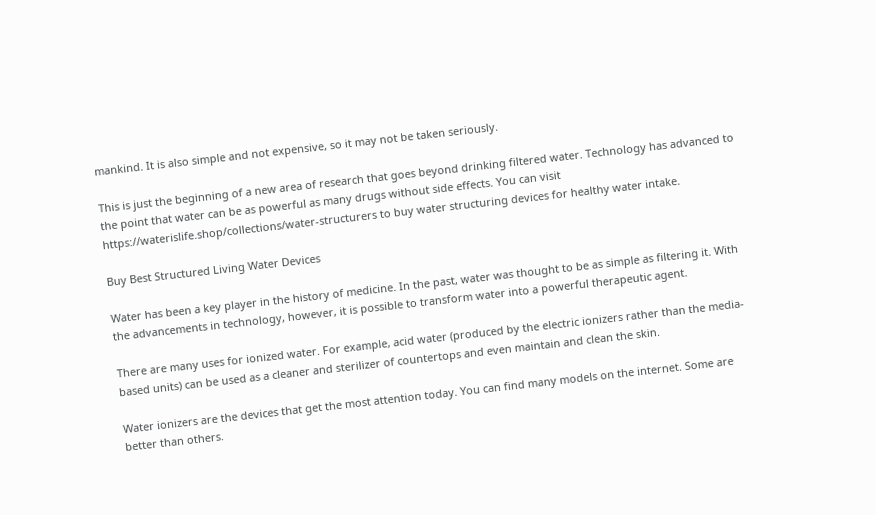mankind. It is also simple and not expensive, so it may not be taken seriously.

This is just the beginning of a new area of research that goes beyond drinking filtered water. Technology has advanced to the point that water can be as powerful as many drugs without side effects. You can visit https://waterislife.shop/collections/water-structurers to buy water structuring devices for healthy water intake.

Buy Best Structured Living Water Devices

Water has been a key player in the history of medicine. In the past, water was thought to be as simple as filtering it. With the advancements in technology, however, it is possible to transform water into a powerful therapeutic agent.

There are many uses for ionized water. For example, acid water (produced by the electric ionizers rather than the media-based units) can be used as a cleaner and sterilizer of countertops and even maintain and clean the skin.

Water ionizers are the devices that get the most attention today. You can find many models on the internet. Some are better than others.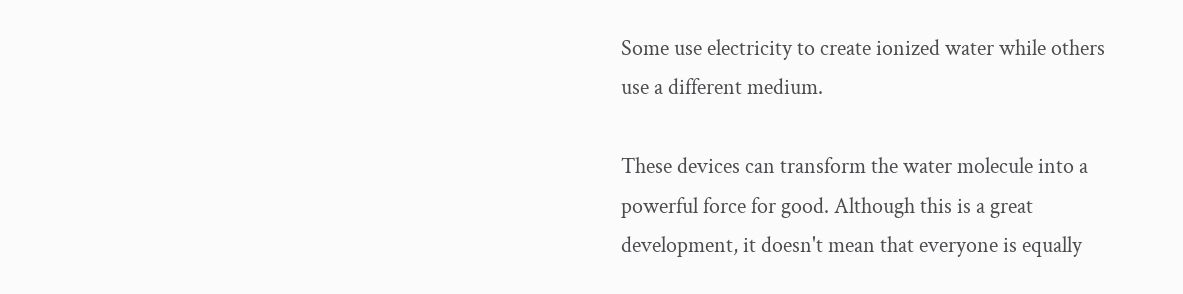Some use electricity to create ionized water while others use a different medium.

These devices can transform the water molecule into a powerful force for good. Although this is a great development, it doesn't mean that everyone is equally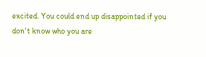excited. You could end up disappointed if you don't know who you are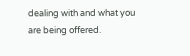dealing with and what you are being offered.